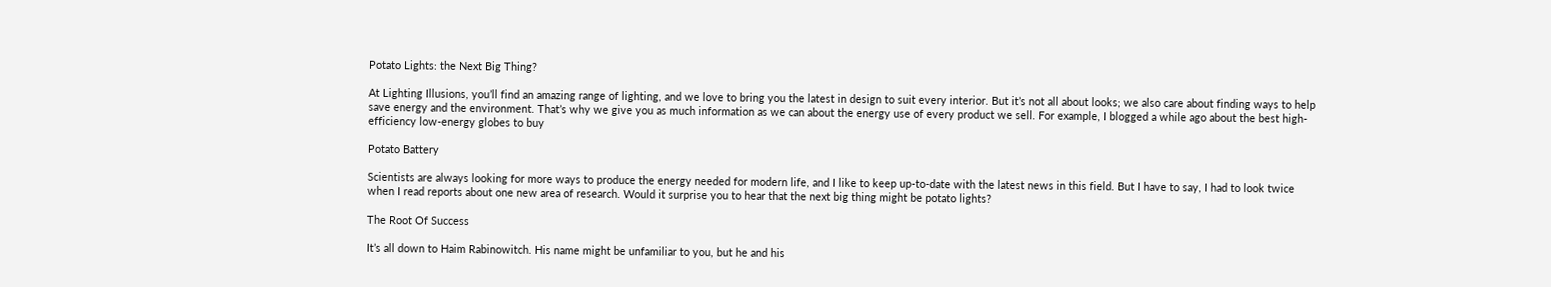Potato Lights: the Next Big Thing?

At Lighting Illusions, you’ll find an amazing range of lighting, and we love to bring you the latest in design to suit every interior. But it’s not all about looks; we also care about finding ways to help save energy and the environment. That’s why we give you as much information as we can about the energy use of every product we sell. For example, I blogged a while ago about the best high-efficiency low-energy globes to buy

Potato Battery

Scientists are always looking for more ways to produce the energy needed for modern life, and I like to keep up-to-date with the latest news in this field. But I have to say, I had to look twice when I read reports about one new area of research. Would it surprise you to hear that the next big thing might be potato lights?

The Root Of Success

It’s all down to Haim Rabinowitch. His name might be unfamiliar to you, but he and his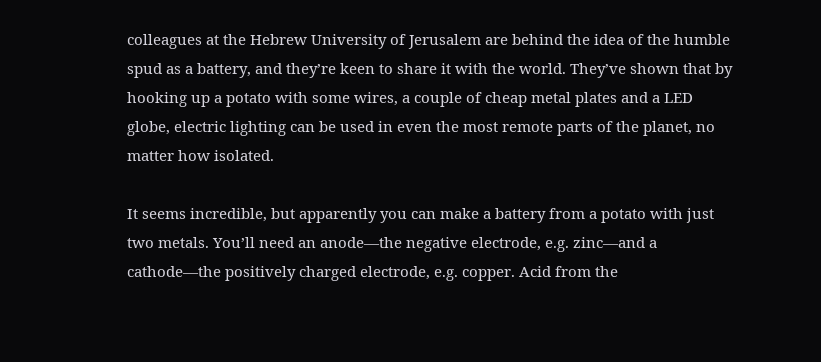colleagues at the Hebrew University of Jerusalem are behind the idea of the humble spud as a battery, and they’re keen to share it with the world. They’ve shown that by hooking up a potato with some wires, a couple of cheap metal plates and a LED globe, electric lighting can be used in even the most remote parts of the planet, no matter how isolated.

It seems incredible, but apparently you can make a battery from a potato with just two metals. You’ll need an anode—the negative electrode, e.g. zinc—and a cathode—the positively charged electrode, e.g. copper. Acid from the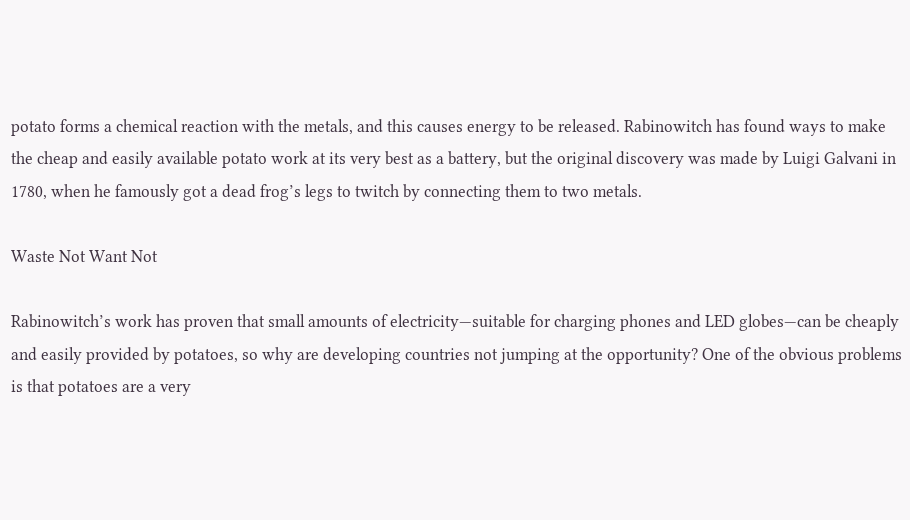potato forms a chemical reaction with the metals, and this causes energy to be released. Rabinowitch has found ways to make the cheap and easily available potato work at its very best as a battery, but the original discovery was made by Luigi Galvani in 1780, when he famously got a dead frog’s legs to twitch by connecting them to two metals.

Waste Not Want Not

Rabinowitch’s work has proven that small amounts of electricity—suitable for charging phones and LED globes—can be cheaply and easily provided by potatoes, so why are developing countries not jumping at the opportunity? One of the obvious problems is that potatoes are a very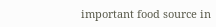important food source in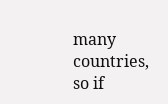many countries, so if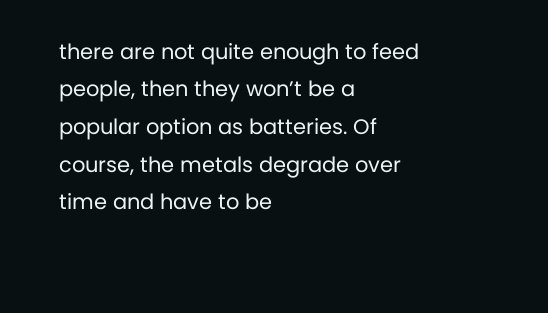there are not quite enough to feed people, then they won’t be a popular option as batteries. Of course, the metals degrade over time and have to be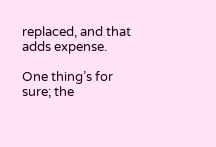replaced, and that adds expense.

One thing’s for sure; the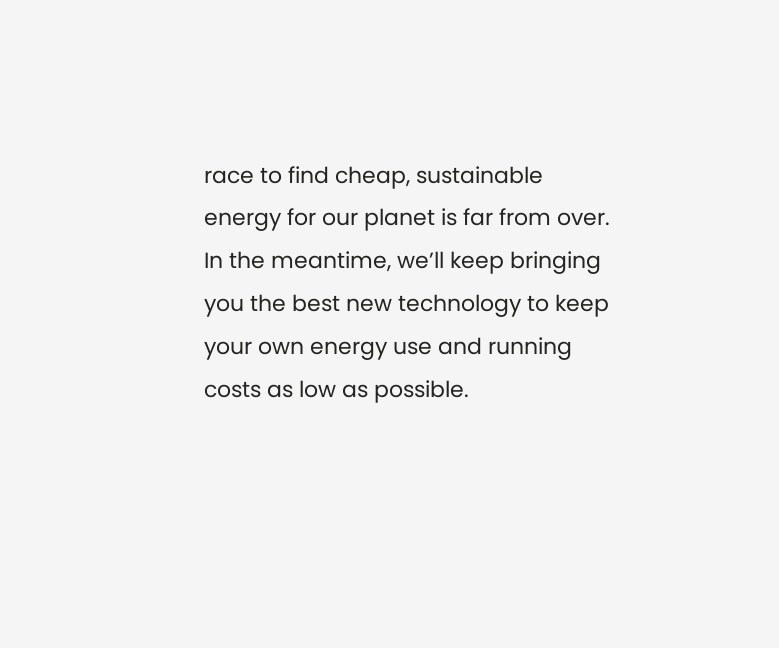race to find cheap, sustainable energy for our planet is far from over. In the meantime, we’ll keep bringing you the best new technology to keep your own energy use and running costs as low as possible.